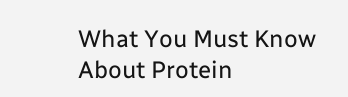What You Must Know About Protein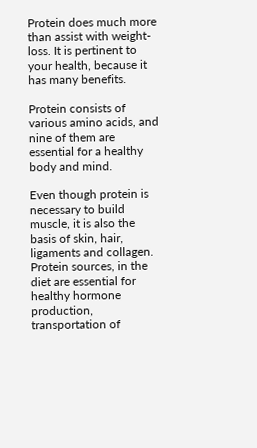Protein does much more than assist with weight-loss. It is pertinent to your health, because it has many benefits.

Protein consists of various amino acids, and nine of them are essential for a healthy body and mind.

Even though protein is necessary to build muscle, it is also the basis of skin, hair, ligaments and collagen. Protein sources, in the diet are essential for healthy hormone production, transportation of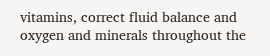vitamins, correct fluid balance and oxygen and minerals throughout the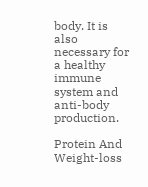body. It is also necessary for a healthy immune system and anti-body production.

Protein And Weight-loss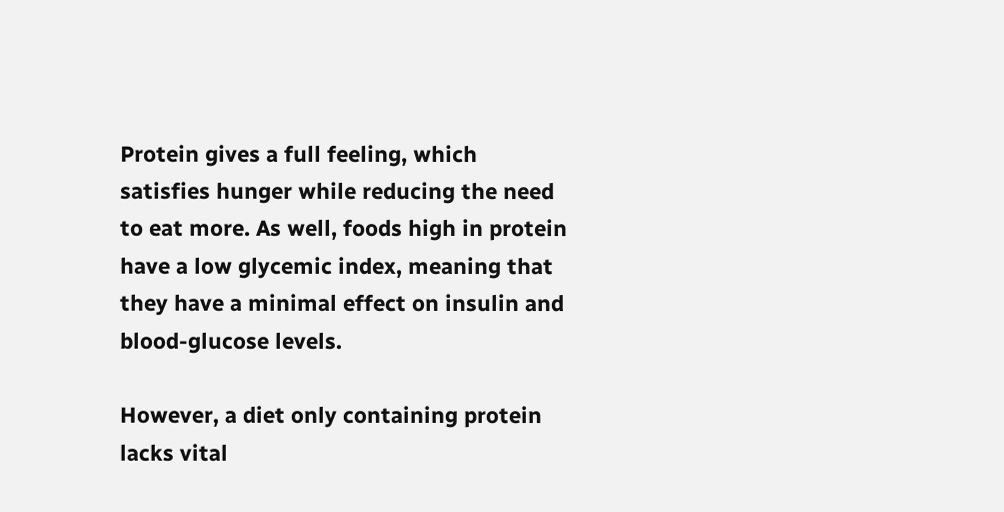Protein gives a full feeling, which satisfies hunger while reducing the need to eat more. As well, foods high in protein have a low glycemic index, meaning that they have a minimal effect on insulin and blood-glucose levels.

However, a diet only containing protein lacks vital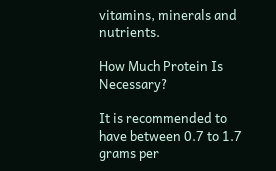vitamins, minerals and nutrients.

How Much Protein Is Necessary?

It is recommended to have between 0.7 to 1.7 grams per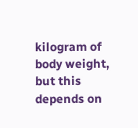kilogram of body weight, but this depends on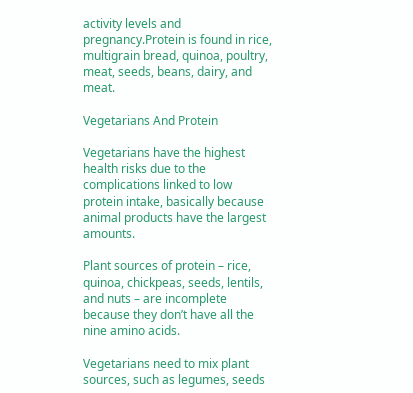activity levels and pregnancy.Protein is found in rice, multigrain bread, quinoa, poultry, meat, seeds, beans, dairy, and meat.

Vegetarians And Protein

Vegetarians have the highest health risks due to the complications linked to low protein intake, basically because animal products have the largest amounts.

Plant sources of protein – rice, quinoa, chickpeas, seeds, lentils, and nuts – are incomplete because they don’t have all the nine amino acids.

Vegetarians need to mix plant sources, such as legumes, seeds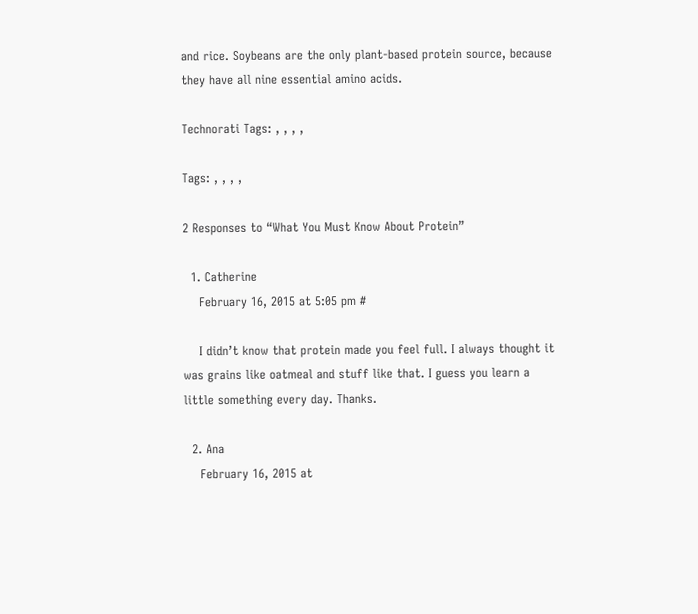and rice. Soybeans are the only plant-based protein source, because they have all nine essential amino acids.

Technorati Tags: , , , ,

Tags: , , , ,

2 Responses to “What You Must Know About Protein”

  1. Catherine
    February 16, 2015 at 5:05 pm #

    I didn’t know that protein made you feel full. I always thought it was grains like oatmeal and stuff like that. I guess you learn a little something every day. Thanks.

  2. Ana
    February 16, 2015 at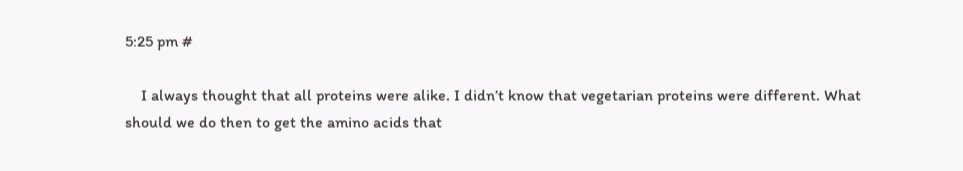5:25 pm #

    I always thought that all proteins were alike. I didn’t know that vegetarian proteins were different. What should we do then to get the amino acids that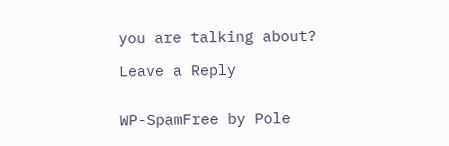you are talking about?

Leave a Reply


WP-SpamFree by Pole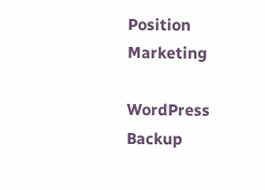Position Marketing

WordPress Backup